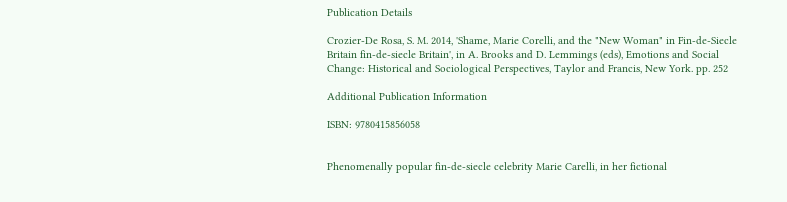Publication Details

Crozier-De Rosa, S. M. 2014, 'Shame, Marie Corelli, and the "New Woman" in Fin-de-Siecle Britain fin-de-siecle Britain', in A. Brooks and D. Lemmings (eds), Emotions and Social Change: Historical and Sociological Perspectives, Taylor and Francis, New York. pp. 252

Additional Publication Information

ISBN: 9780415856058


Phenomenally popular fin-de-siecle celebrity Marie Carelli, in her fictional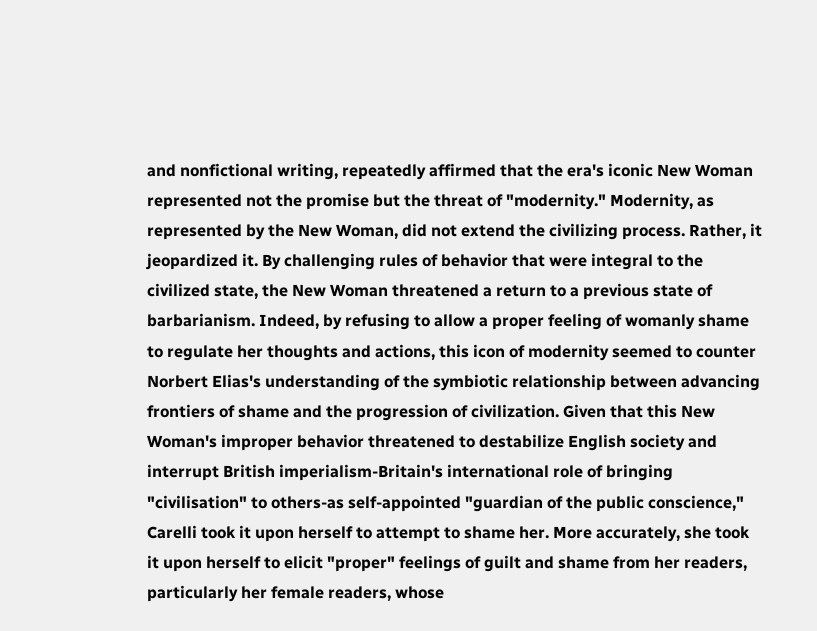and nonfictional writing, repeatedly affirmed that the era's iconic New Woman represented not the promise but the threat of "modernity." Modernity, as represented by the New Woman, did not extend the civilizing process. Rather, it jeopardized it. By challenging rules of behavior that were integral to the civilized state, the New Woman threatened a return to a previous state of barbarianism. Indeed, by refusing to allow a proper feeling of womanly shame to regulate her thoughts and actions, this icon of modernity seemed to counter Norbert Elias's understanding of the symbiotic relationship between advancing frontiers of shame and the progression of civilization. Given that this New Woman's improper behavior threatened to destabilize English society and interrupt British imperialism-Britain's international role of bringing "civilisation" to others-as self-appointed "guardian of the public conscience," Carelli took it upon herself to attempt to shame her. More accurately, she took it upon herself to elicit "proper" feelings of guilt and shame from her readers, particularly her female readers, whose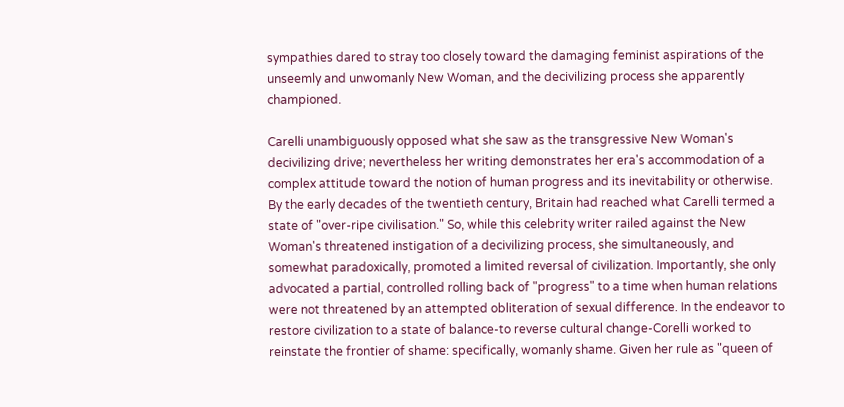sympathies dared to stray too closely toward the damaging feminist aspirations of the unseemly and unwomanly New Woman, and the decivilizing process she apparently championed.

Carelli unambiguously opposed what she saw as the transgressive New Woman's decivilizing drive; nevertheless her writing demonstrates her era's accommodation of a complex attitude toward the notion of human progress and its inevitability or otherwise. By the early decades of the twentieth century, Britain had reached what Carelli termed a state of "over-ripe civilisation." So, while this celebrity writer railed against the New Woman's threatened instigation of a decivilizing process, she simultaneously, and somewhat paradoxically, promoted a limited reversal of civilization. Importantly, she only advocated a partial, controlled rolling back of "progress" to a time when human relations were not threatened by an attempted obliteration of sexual difference. In the endeavor to restore civilization to a state of balance-to reverse cultural change-Corelli worked to reinstate the frontier of shame: specifically, womanly shame. Given her rule as "queen of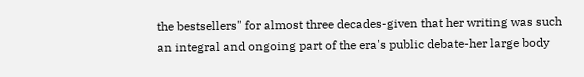the bestsellers" for almost three decades-given that her writing was such an integral and ongoing part of the era's public debate-her large body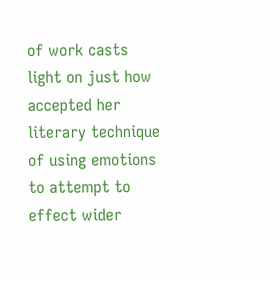of work casts light on just how accepted her literary technique of using emotions to attempt to effect wider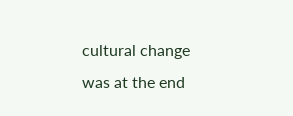cultural change was at the end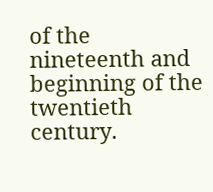of the nineteenth and beginning of the twentieth century.